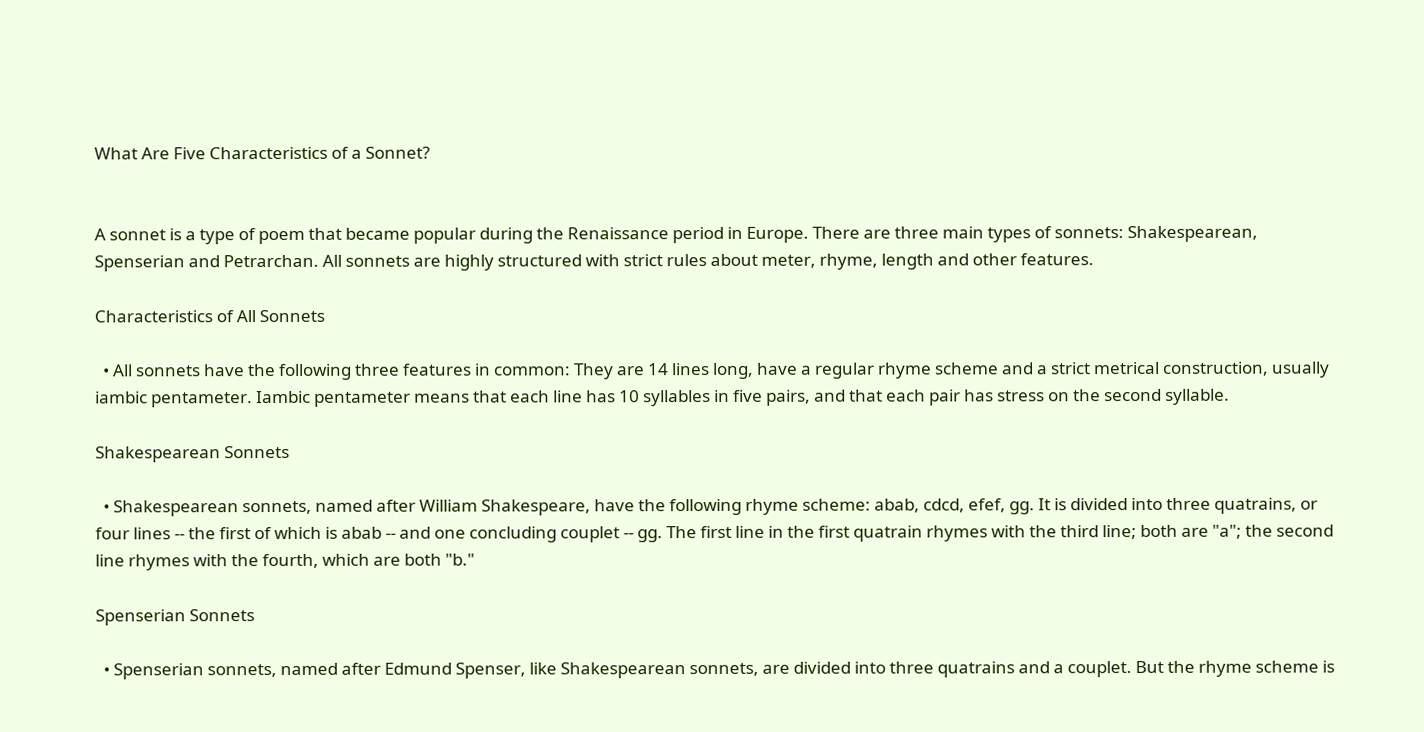What Are Five Characteristics of a Sonnet?


A sonnet is a type of poem that became popular during the Renaissance period in Europe. There are three main types of sonnets: Shakespearean, Spenserian and Petrarchan. All sonnets are highly structured with strict rules about meter, rhyme, length and other features.

Characteristics of All Sonnets

  • All sonnets have the following three features in common: They are 14 lines long, have a regular rhyme scheme and a strict metrical construction, usually iambic pentameter. Iambic pentameter means that each line has 10 syllables in five pairs, and that each pair has stress on the second syllable.

Shakespearean Sonnets

  • Shakespearean sonnets, named after William Shakespeare, have the following rhyme scheme: abab, cdcd, efef, gg. It is divided into three quatrains, or four lines -- the first of which is abab -- and one concluding couplet -- gg. The first line in the first quatrain rhymes with the third line; both are "a"; the second line rhymes with the fourth, which are both "b."

Spenserian Sonnets

  • Spenserian sonnets, named after Edmund Spenser, like Shakespearean sonnets, are divided into three quatrains and a couplet. But the rhyme scheme is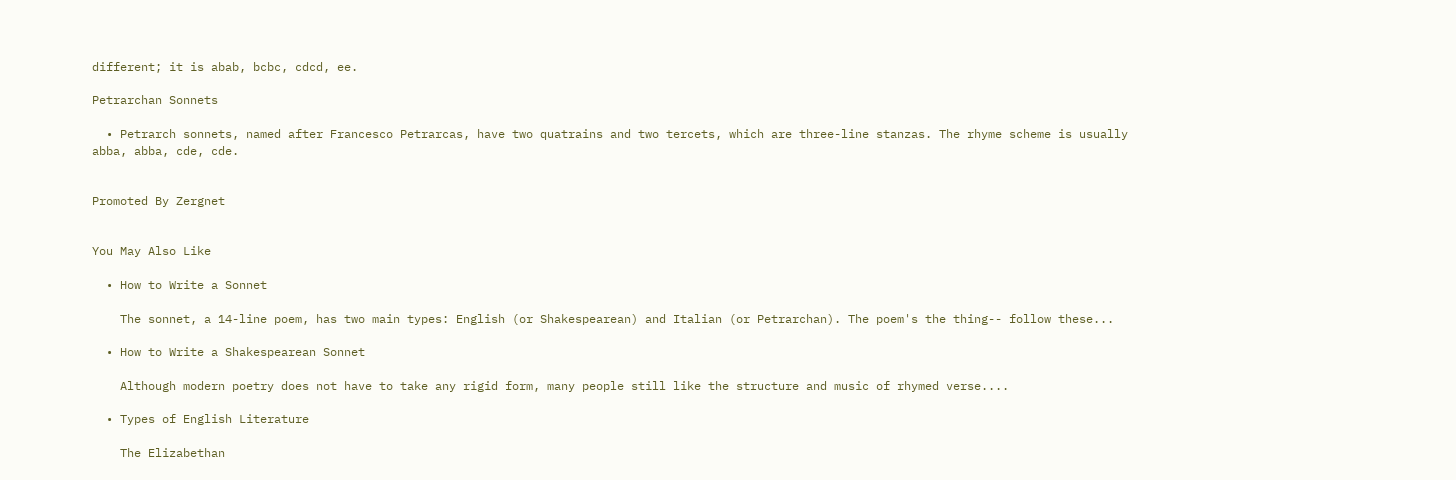different; it is abab, bcbc, cdcd, ee.

Petrarchan Sonnets

  • Petrarch sonnets, named after Francesco Petrarcas, have two quatrains and two tercets, which are three-line stanzas. The rhyme scheme is usually abba, abba, cde, cde.


Promoted By Zergnet


You May Also Like

  • How to Write a Sonnet

    The sonnet, a 14-line poem, has two main types: English (or Shakespearean) and Italian (or Petrarchan). The poem's the thing-- follow these...

  • How to Write a Shakespearean Sonnet

    Although modern poetry does not have to take any rigid form, many people still like the structure and music of rhymed verse....

  • Types of English Literature

    The Elizabethan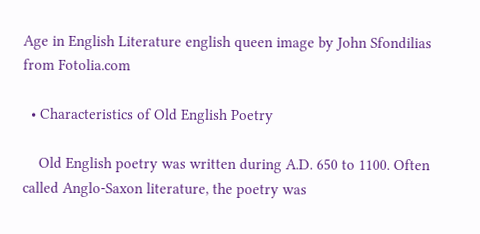Age in English Literature english queen image by John Sfondilias from Fotolia.com

  • Characteristics of Old English Poetry

    Old English poetry was written during A.D. 650 to 1100. Often called Anglo-Saxon literature, the poetry was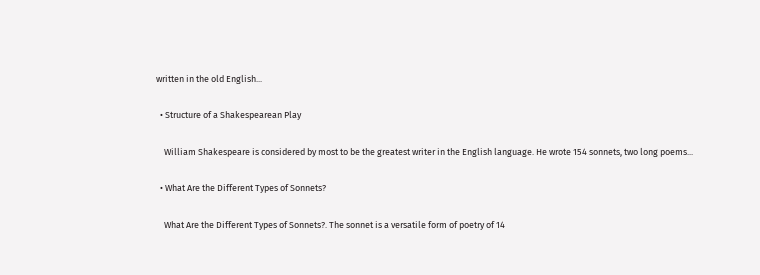written in the old English...

  • Structure of a Shakespearean Play

    William Shakespeare is considered by most to be the greatest writer in the English language. He wrote 154 sonnets, two long poems...

  • What Are the Different Types of Sonnets?

    What Are the Different Types of Sonnets?. The sonnet is a versatile form of poetry of 14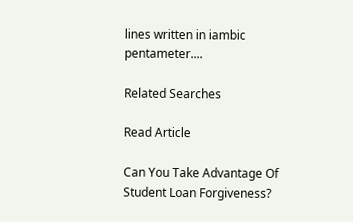lines written in iambic pentameter....

Related Searches

Read Article

Can You Take Advantage Of Student Loan Forgiveness?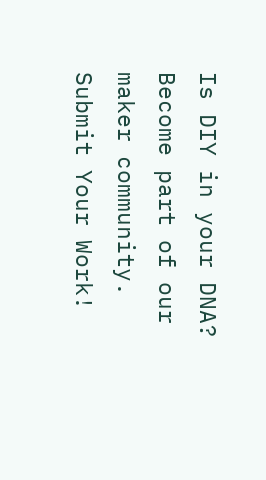Is DIY in your DNA? Become part of our maker community.
Submit Your Work!